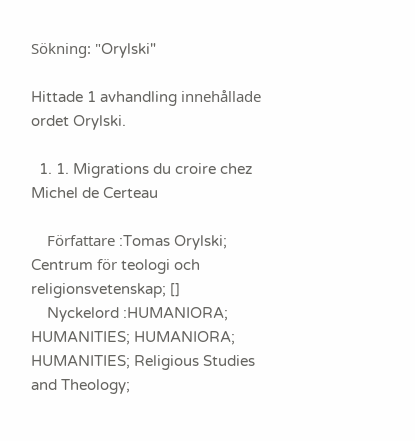Sökning: "Orylski"

Hittade 1 avhandling innehållade ordet Orylski.

  1. 1. Migrations du croire chez Michel de Certeau

    Författare :Tomas Orylski; Centrum för teologi och religionsvetenskap; []
    Nyckelord :HUMANIORA; HUMANITIES; HUMANIORA; HUMANITIES; Religious Studies and Theology;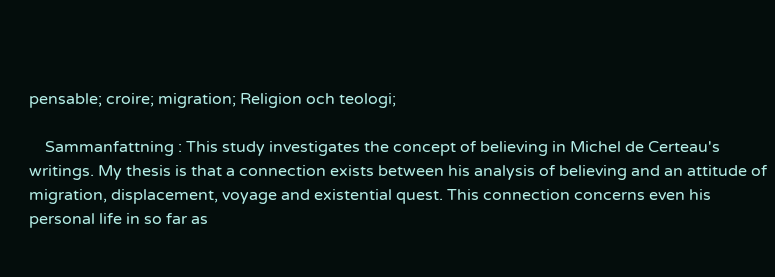pensable; croire; migration; Religion och teologi;

    Sammanfattning : This study investigates the concept of believing in Michel de Certeau's writings. My thesis is that a connection exists between his analysis of believing and an attitude of migration, displacement, voyage and existential quest. This connection concerns even his personal life in so far as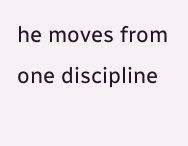he moves from one discipline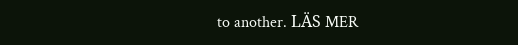to another. LÄS MER